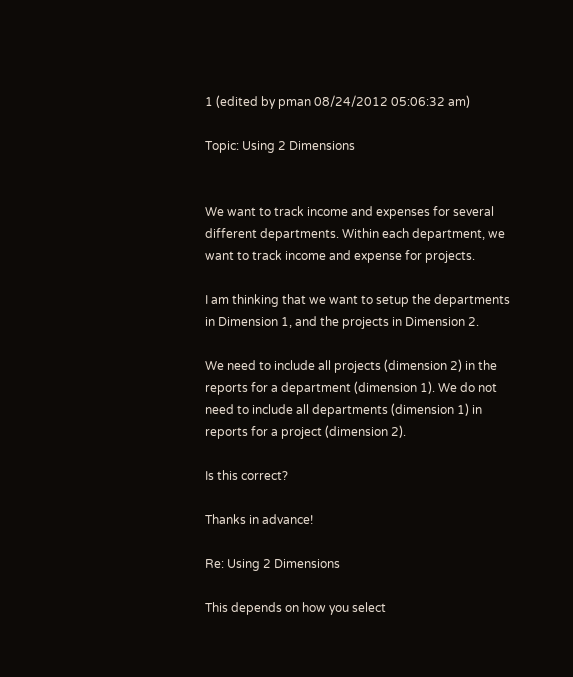1 (edited by pman 08/24/2012 05:06:32 am)

Topic: Using 2 Dimensions


We want to track income and expenses for several different departments. Within each department, we want to track income and expense for projects.

I am thinking that we want to setup the departments in Dimension 1, and the projects in Dimension 2.

We need to include all projects (dimension 2) in the reports for a department (dimension 1). We do not need to include all departments (dimension 1) in reports for a project (dimension 2).

Is this correct?

Thanks in advance!

Re: Using 2 Dimensions

This depends on how you select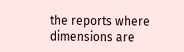the reports where dimensions are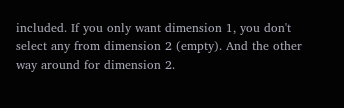included. If you only want dimension 1, you don't select any from dimension 2 (empty). And the other way around for dimension 2.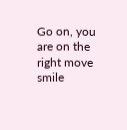Go on, you are on the right move smile